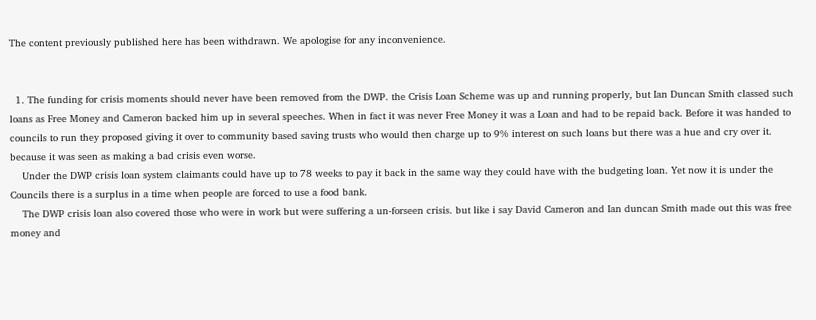The content previously published here has been withdrawn. We apologise for any inconvenience.


  1. The funding for crisis moments should never have been removed from the DWP. the Crisis Loan Scheme was up and running properly, but Ian Duncan Smith classed such loans as Free Money and Cameron backed him up in several speeches. When in fact it was never Free Money it was a Loan and had to be repaid back. Before it was handed to councils to run they proposed giving it over to community based saving trusts who would then charge up to 9% interest on such loans but there was a hue and cry over it. because it was seen as making a bad crisis even worse.
    Under the DWP crisis loan system claimants could have up to 78 weeks to pay it back in the same way they could have with the budgeting loan. Yet now it is under the Councils there is a surplus in a time when people are forced to use a food bank.
    The DWP crisis loan also covered those who were in work but were suffering a un-forseen crisis. but like i say David Cameron and Ian duncan Smith made out this was free money and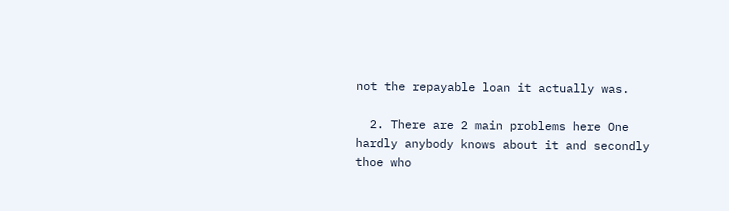not the repayable loan it actually was.

  2. There are 2 main problems here One hardly anybody knows about it and secondly thoe who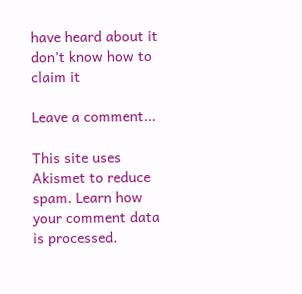have heard about it don’t know how to claim it

Leave a comment...

This site uses Akismet to reduce spam. Learn how your comment data is processed.